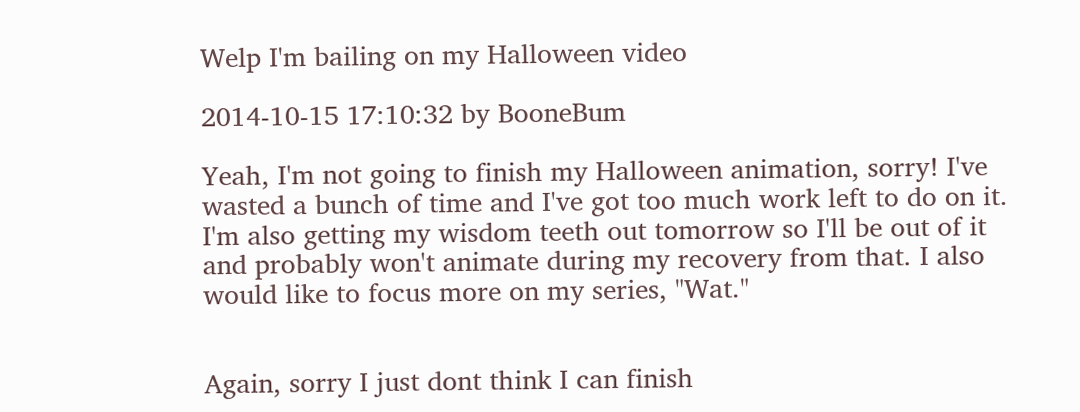Welp I'm bailing on my Halloween video

2014-10-15 17:10:32 by BooneBum

Yeah, I'm not going to finish my Halloween animation, sorry! I've wasted a bunch of time and I've got too much work left to do on it. I'm also getting my wisdom teeth out tomorrow so I'll be out of it and probably won't animate during my recovery from that. I also would like to focus more on my series, "Wat."


Again, sorry I just dont think I can finish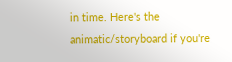in time. Here's the animatic/storyboard if you're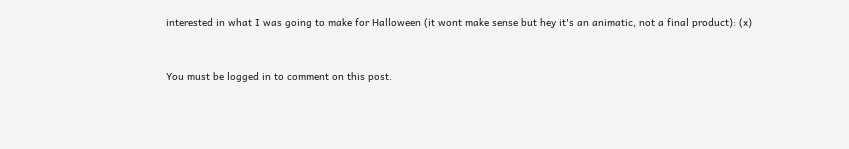interested in what I was going to make for Halloween (it wont make sense but hey it's an animatic, not a final product): (x)


You must be logged in to comment on this post.